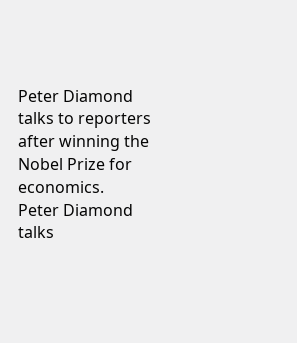Peter Diamond talks to reporters after winning the Nobel Prize for economics.
Peter Diamond talks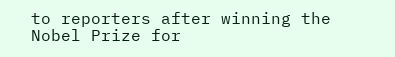to reporters after winning the Nobel Prize for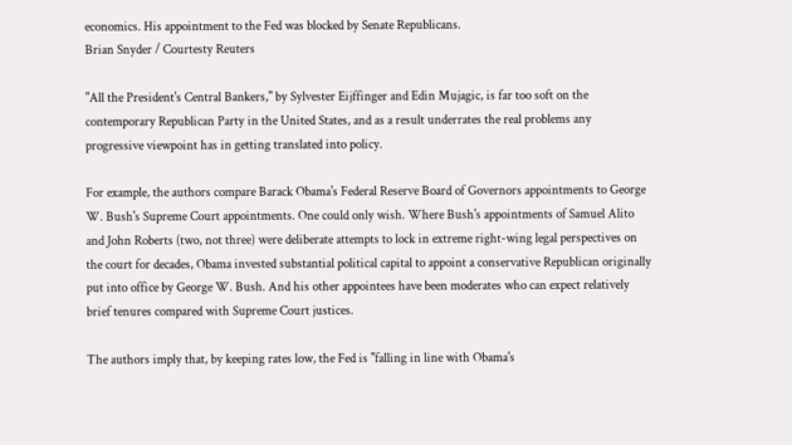economics. His appointment to the Fed was blocked by Senate Republicans.
Brian Snyder / Courtesty Reuters

"All the President's Central Bankers," by Sylvester Eijffinger and Edin Mujagic, is far too soft on the contemporary Republican Party in the United States, and as a result underrates the real problems any progressive viewpoint has in getting translated into policy.

For example, the authors compare Barack Obama's Federal Reserve Board of Governors appointments to George W. Bush's Supreme Court appointments. One could only wish. Where Bush's appointments of Samuel Alito and John Roberts (two, not three) were deliberate attempts to lock in extreme right-wing legal perspectives on the court for decades, Obama invested substantial political capital to appoint a conservative Republican originally put into office by George W. Bush. And his other appointees have been moderates who can expect relatively brief tenures compared with Supreme Court justices.

The authors imply that, by keeping rates low, the Fed is "falling in line with Obama's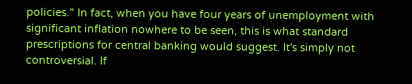policies." In fact, when you have four years of unemployment with significant inflation nowhere to be seen, this is what standard prescriptions for central banking would suggest. It's simply not controversial. If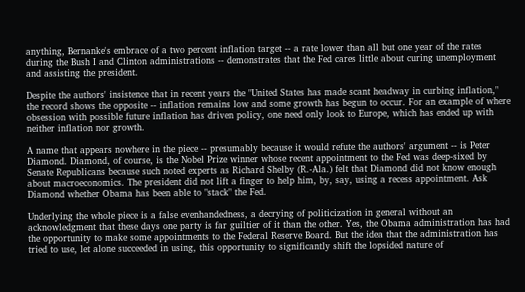anything, Bernanke's embrace of a two percent inflation target -- a rate lower than all but one year of the rates during the Bush I and Clinton administrations -- demonstrates that the Fed cares little about curing unemployment and assisting the president.

Despite the authors' insistence that in recent years the "United States has made scant headway in curbing inflation," the record shows the opposite -- inflation remains low and some growth has begun to occur. For an example of where obsession with possible future inflation has driven policy, one need only look to Europe, which has ended up with neither inflation nor growth.

A name that appears nowhere in the piece -- presumably because it would refute the authors' argument -- is Peter Diamond. Diamond, of course, is the Nobel Prize winner whose recent appointment to the Fed was deep-sixed by Senate Republicans because such noted experts as Richard Shelby (R.-Ala.) felt that Diamond did not know enough about macroeconomics. The president did not lift a finger to help him, by, say, using a recess appointment. Ask Diamond whether Obama has been able to "stack" the Fed.

Underlying the whole piece is a false evenhandedness, a decrying of politicization in general without an acknowledgment that these days one party is far guiltier of it than the other. Yes, the Obama administration has had the opportunity to make some appointments to the Federal Reserve Board. But the idea that the administration has tried to use, let alone succeeded in using, this opportunity to significantly shift the lopsided nature of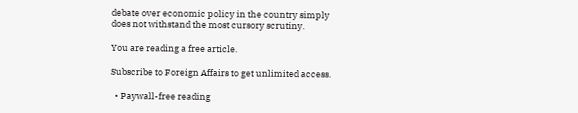debate over economic policy in the country simply does not withstand the most cursory scrutiny.

You are reading a free article.

Subscribe to Foreign Affairs to get unlimited access.

  • Paywall-free reading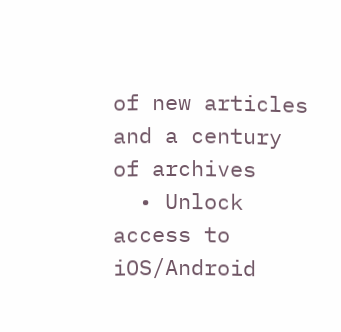of new articles and a century of archives
  • Unlock access to iOS/Android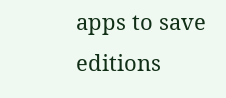apps to save editions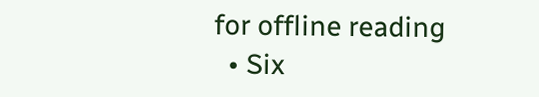for offline reading
  • Six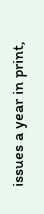issues a year in print,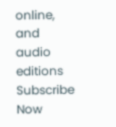online, and audio editions
Subscribe Now